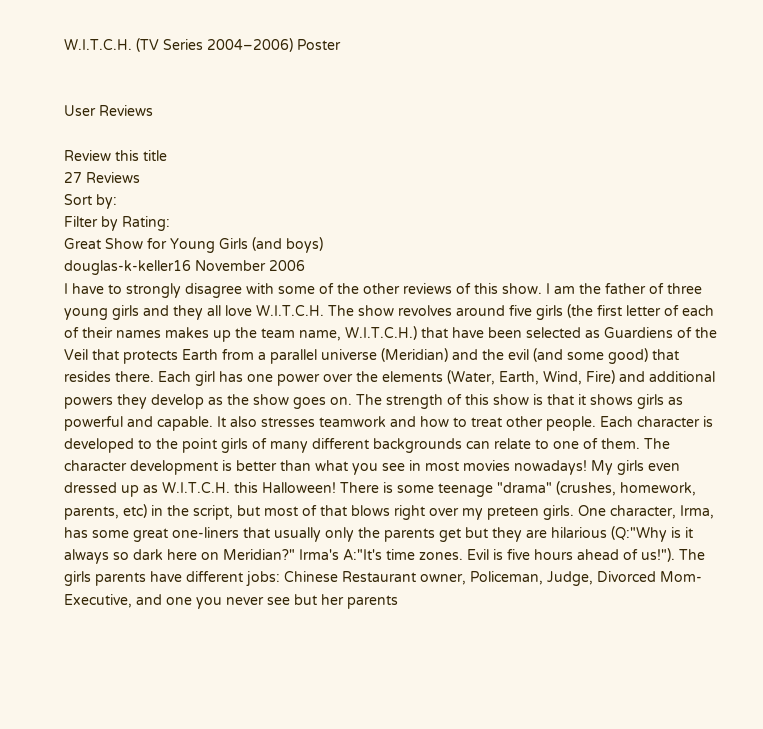W.I.T.C.H. (TV Series 2004–2006) Poster


User Reviews

Review this title
27 Reviews
Sort by:
Filter by Rating:
Great Show for Young Girls (and boys)
douglas-k-keller16 November 2006
I have to strongly disagree with some of the other reviews of this show. I am the father of three young girls and they all love W.I.T.C.H. The show revolves around five girls (the first letter of each of their names makes up the team name, W.I.T.C.H.) that have been selected as Guardiens of the Veil that protects Earth from a parallel universe (Meridian) and the evil (and some good) that resides there. Each girl has one power over the elements (Water, Earth, Wind, Fire) and additional powers they develop as the show goes on. The strength of this show is that it shows girls as powerful and capable. It also stresses teamwork and how to treat other people. Each character is developed to the point girls of many different backgrounds can relate to one of them. The character development is better than what you see in most movies nowadays! My girls even dressed up as W.I.T.C.H. this Halloween! There is some teenage "drama" (crushes, homework, parents, etc) in the script, but most of that blows right over my preteen girls. One character, Irma, has some great one-liners that usually only the parents get but they are hilarious (Q:"Why is it always so dark here on Meridian?" Irma's A:"It's time zones. Evil is five hours ahead of us!"). The girls parents have different jobs: Chinese Restaurant owner, Policeman, Judge, Divorced Mom-Executive, and one you never see but her parents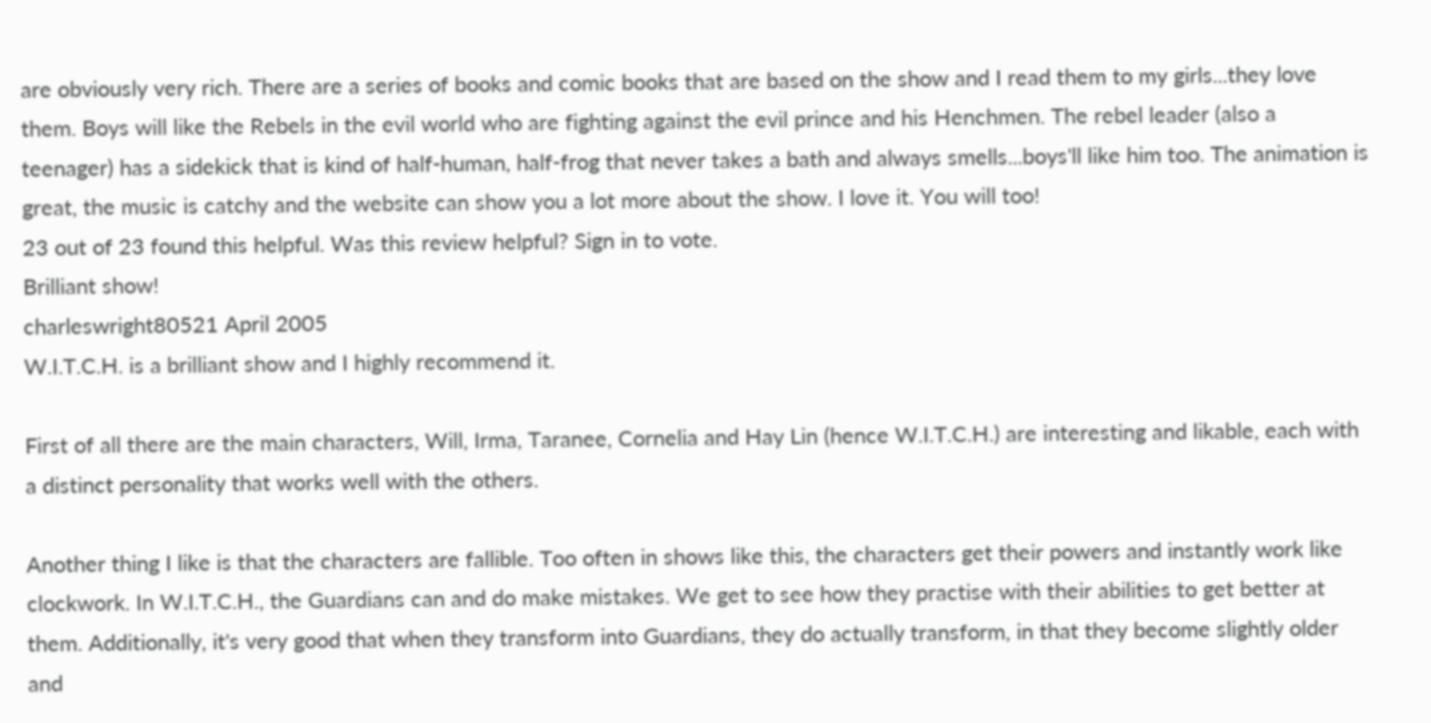are obviously very rich. There are a series of books and comic books that are based on the show and I read them to my girls...they love them. Boys will like the Rebels in the evil world who are fighting against the evil prince and his Henchmen. The rebel leader (also a teenager) has a sidekick that is kind of half-human, half-frog that never takes a bath and always smells...boys'll like him too. The animation is great, the music is catchy and the website can show you a lot more about the show. I love it. You will too!
23 out of 23 found this helpful. Was this review helpful? Sign in to vote.
Brilliant show!
charleswright80521 April 2005
W.I.T.C.H. is a brilliant show and I highly recommend it.

First of all there are the main characters, Will, Irma, Taranee, Cornelia and Hay Lin (hence W.I.T.C.H.) are interesting and likable, each with a distinct personality that works well with the others.

Another thing I like is that the characters are fallible. Too often in shows like this, the characters get their powers and instantly work like clockwork. In W.I.T.C.H., the Guardians can and do make mistakes. We get to see how they practise with their abilities to get better at them. Additionally, it's very good that when they transform into Guardians, they do actually transform, in that they become slightly older and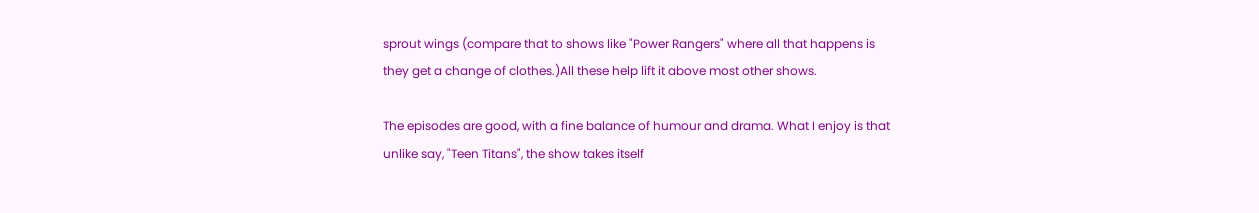sprout wings (compare that to shows like "Power Rangers" where all that happens is they get a change of clothes.)All these help lift it above most other shows.

The episodes are good, with a fine balance of humour and drama. What I enjoy is that unlike say, "Teen Titans", the show takes itself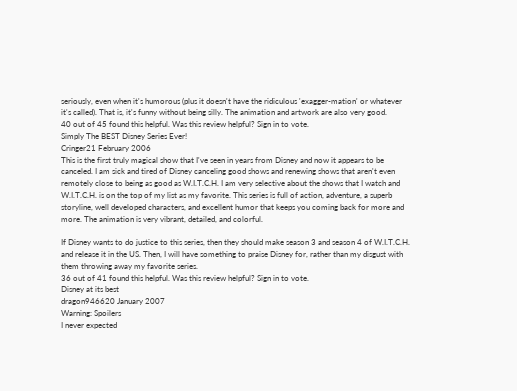seriously, even when it's humorous (plus it doesn't have the ridiculous 'exagger-mation' or whatever it's called). That is, it's funny without being silly. The animation and artwork are also very good.
40 out of 45 found this helpful. Was this review helpful? Sign in to vote.
Simply The BEST Disney Series Ever!
Cringer21 February 2006
This is the first truly magical show that I've seen in years from Disney and now it appears to be canceled. I am sick and tired of Disney canceling good shows and renewing shows that aren't even remotely close to being as good as W.I.T.C.H. I am very selective about the shows that I watch and W.I.T.C.H. is on the top of my list as my favorite. This series is full of action, adventure, a superb storyline, well developed characters, and excellent humor that keeps you coming back for more and more. The animation is very vibrant, detailed, and colorful.

If Disney wants to do justice to this series, then they should make season 3 and season 4 of W.I.T.C.H. and release it in the US. Then, I will have something to praise Disney for, rather than my disgust with them throwing away my favorite series.
36 out of 41 found this helpful. Was this review helpful? Sign in to vote.
Disney at its best
dragon946620 January 2007
Warning: Spoilers
I never expected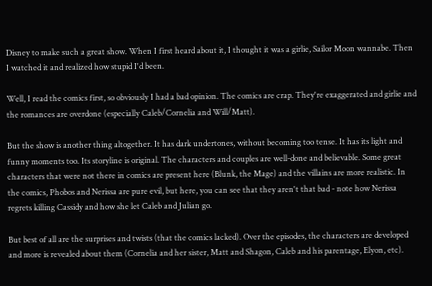Disney to make such a great show. When I first heard about it, I thought it was a girlie, Sailor Moon wannabe. Then I watched it and realized how stupid I'd been.

Well, I read the comics first, so obviously I had a bad opinion. The comics are crap. They're exaggerated and girlie and the romances are overdone (especially Caleb/Cornelia and Will/Matt).

But the show is another thing altogether. It has dark undertones, without becoming too tense. It has its light and funny moments too. Its storyline is original. The characters and couples are well-done and believable. Some great characters that were not there in comics are present here (Blunk, the Mage) and the villains are more realistic. In the comics, Phobos and Nerissa are pure evil, but here, you can see that they aren't that bad - note how Nerissa regrets killing Cassidy and how she let Caleb and Julian go.

But best of all are the surprises and twists (that the comics lacked). Over the episodes, the characters are developed and more is revealed about them (Cornelia and her sister, Matt and Shagon, Caleb and his parentage, Elyon, etc).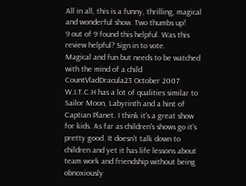All in all, this is a funny, thrilling, magical and wonderful show. Two thumbs up!
9 out of 9 found this helpful. Was this review helpful? Sign in to vote.
Magical and fun but needs to be watched with the mind of a child
CountVladDracula23 October 2007
W.I.T.C.H has a lot of qualities similar to Sailor Moon, Labyrinth and a hint of Captian Planet. I think it's a great show for kids. As far as children's shows go it's pretty good. It doesn't talk down to children and yet it has life lessons about team work and friendship without being obnoxiously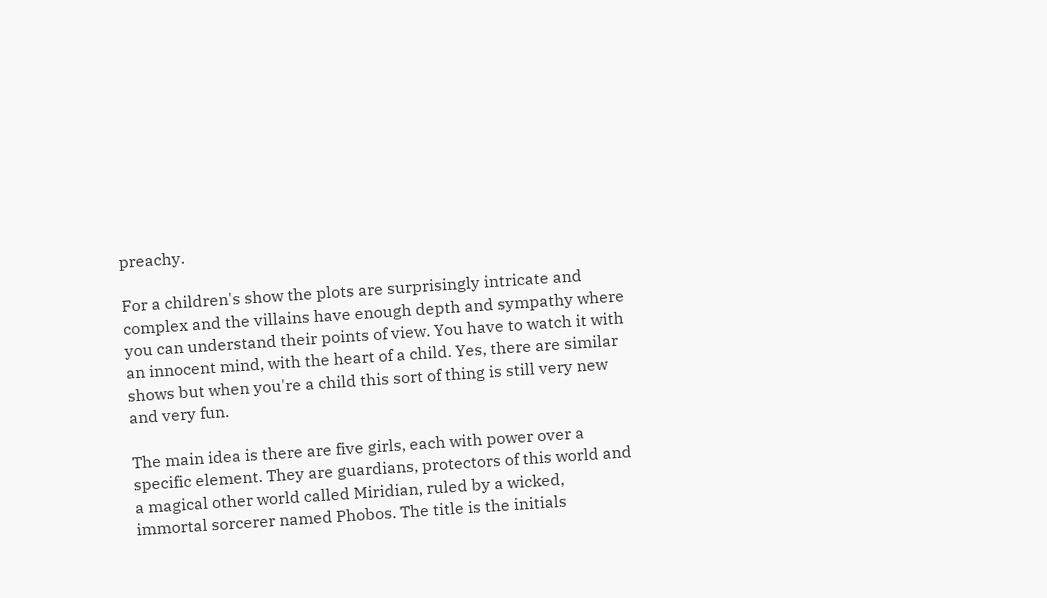preachy.

For a children's show the plots are surprisingly intricate and complex and the villains have enough depth and sympathy where you can understand their points of view. You have to watch it with an innocent mind, with the heart of a child. Yes, there are similar shows but when you're a child this sort of thing is still very new and very fun.

The main idea is there are five girls, each with power over a specific element. They are guardians, protectors of this world and a magical other world called Miridian, ruled by a wicked, immortal sorcerer named Phobos. The title is the initials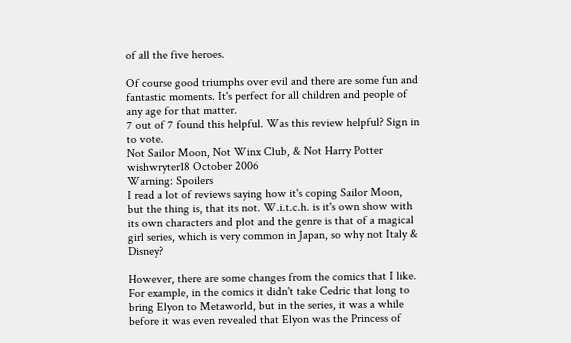of all the five heroes.

Of course good triumphs over evil and there are some fun and fantastic moments. It's perfect for all children and people of any age for that matter.
7 out of 7 found this helpful. Was this review helpful? Sign in to vote.
Not Sailor Moon, Not Winx Club, & Not Harry Potter
wishwryter18 October 2006
Warning: Spoilers
I read a lot of reviews saying how it's coping Sailor Moon, but the thing is, that its not. W.i.t.c.h. is it's own show with its own characters and plot and the genre is that of a magical girl series, which is very common in Japan, so why not Italy & Disney?

However, there are some changes from the comics that I like. For example, in the comics it didn't take Cedric that long to bring Elyon to Metaworld, but in the series, it was a while before it was even revealed that Elyon was the Princess of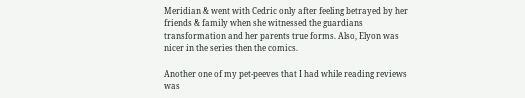Meridian & went with Cedric only after feeling betrayed by her friends & family when she witnessed the guardians transformation and her parents true forms. Also, Elyon was nicer in the series then the comics.

Another one of my pet-peeves that I had while reading reviews was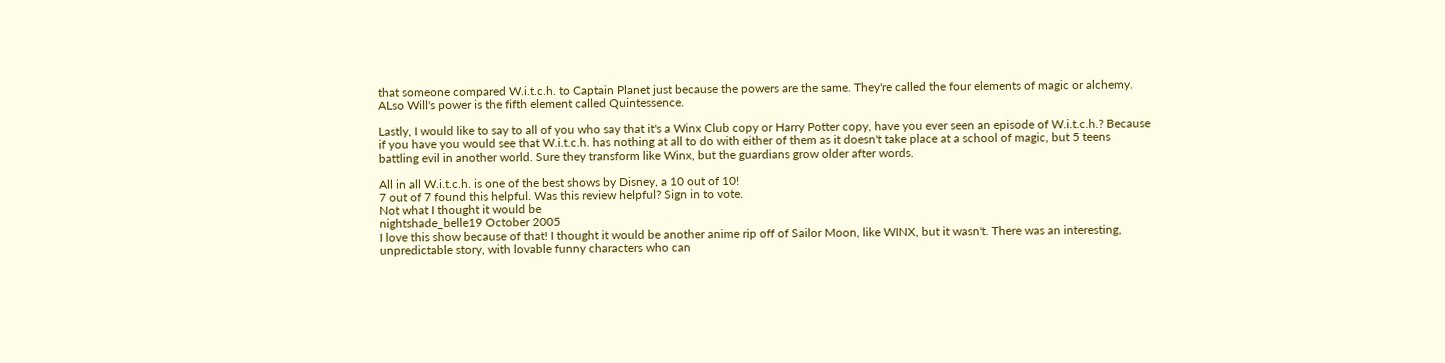that someone compared W.i.t.c.h. to Captain Planet just because the powers are the same. They're called the four elements of magic or alchemy. ALso Will's power is the fifth element called Quintessence.

Lastly, I would like to say to all of you who say that it's a Winx Club copy or Harry Potter copy, have you ever seen an episode of W.i.t.c.h.? Because if you have you would see that W.i.t.c.h. has nothing at all to do with either of them as it doesn't take place at a school of magic, but 5 teens battling evil in another world. Sure they transform like Winx, but the guardians grow older after words.

All in all W.i.t.c.h. is one of the best shows by Disney, a 10 out of 10!
7 out of 7 found this helpful. Was this review helpful? Sign in to vote.
Not what I thought it would be
nightshade_belle19 October 2005
I love this show because of that! I thought it would be another anime rip off of Sailor Moon, like WINX, but it wasn't. There was an interesting, unpredictable story, with lovable funny characters who can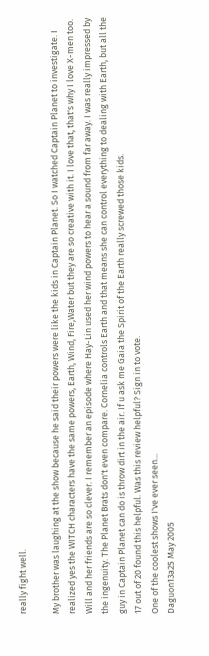really fight well.

My brother was laughing at the show because he said their powers were like the kids in Captain Planet. So I watched Captain Planet to investigate. I realized yes the WITCH characters have the same powers, Earth, Wind, Fire,Water but they are so creative with it. I love that, that's why I love X-men too. Will and her friends are so clever. I remember an episode where Hay-Lin used her wind powers to hear a sound from far away. I was really impressed by the ingenuity. The Planet Brats don't even compare. Cornelia controls Earth and that means she can control everything to dealing with Earth, but all the guy in Captain Planet can do is throw dirt in the air. If u ask me Gaia the Spirit of the Earth really screwed those kids.
17 out of 20 found this helpful. Was this review helpful? Sign in to vote.
One of the coolest shows I've ever seen...
Daguon13a25 May 2005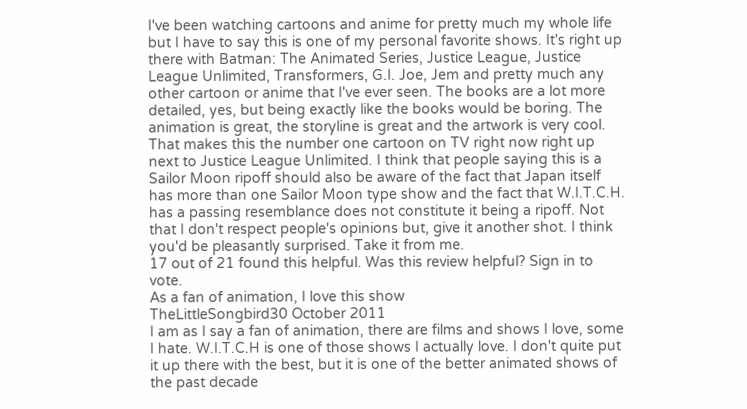I've been watching cartoons and anime for pretty much my whole life but I have to say this is one of my personal favorite shows. It's right up there with Batman: The Animated Series, Justice League, Justice League Unlimited, Transformers, G.I. Joe, Jem and pretty much any other cartoon or anime that I've ever seen. The books are a lot more detailed, yes, but being exactly like the books would be boring. The animation is great, the storyline is great and the artwork is very cool. That makes this the number one cartoon on TV right now right up next to Justice League Unlimited. I think that people saying this is a Sailor Moon ripoff should also be aware of the fact that Japan itself has more than one Sailor Moon type show and the fact that W.I.T.C.H. has a passing resemblance does not constitute it being a ripoff. Not that I don't respect people's opinions but, give it another shot. I think you'd be pleasantly surprised. Take it from me.
17 out of 21 found this helpful. Was this review helpful? Sign in to vote.
As a fan of animation, I love this show
TheLittleSongbird30 October 2011
I am as I say a fan of animation, there are films and shows I love, some I hate. W.I.T.C.H is one of those shows I actually love. I don't quite put it up there with the best, but it is one of the better animated shows of the past decade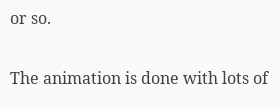or so.

The animation is done with lots of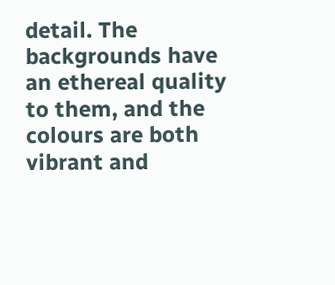detail. The backgrounds have an ethereal quality to them, and the colours are both vibrant and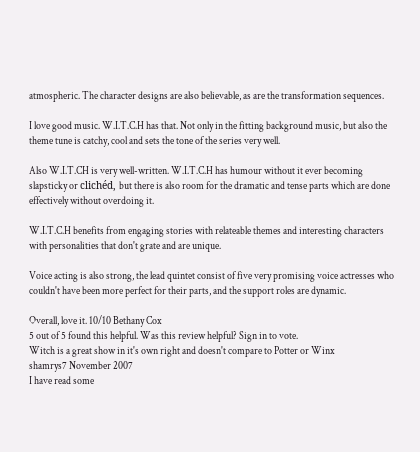atmospheric. The character designs are also believable, as are the transformation sequences.

I love good music. W.I.T.C.H has that. Not only in the fitting background music, but also the theme tune is catchy, cool and sets the tone of the series very well.

Also W.I.T.CH is very well-written. W.I.T.C.H has humour without it ever becoming slapsticky or clichéd, but there is also room for the dramatic and tense parts which are done effectively without overdoing it.

W.I.T.C.H benefits from engaging stories with relateable themes and interesting characters with personalities that don't grate and are unique.

Voice acting is also strong, the lead quintet consist of five very promising voice actresses who couldn't have been more perfect for their parts, and the support roles are dynamic.

Overall, love it. 10/10 Bethany Cox
5 out of 5 found this helpful. Was this review helpful? Sign in to vote.
Witch is a great show in it's own right and doesn't compare to Potter or Winx
shamrys7 November 2007
I have read some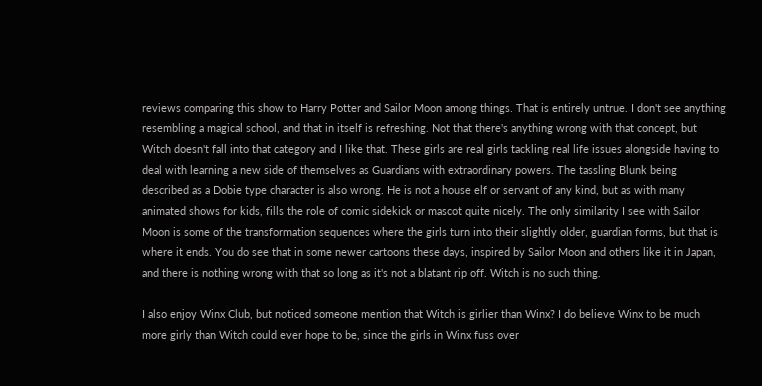reviews comparing this show to Harry Potter and Sailor Moon among things. That is entirely untrue. I don't see anything resembling a magical school, and that in itself is refreshing. Not that there's anything wrong with that concept, but Witch doesn't fall into that category and I like that. These girls are real girls tackling real life issues alongside having to deal with learning a new side of themselves as Guardians with extraordinary powers. The tassling Blunk being described as a Dobie type character is also wrong. He is not a house elf or servant of any kind, but as with many animated shows for kids, fills the role of comic sidekick or mascot quite nicely. The only similarity I see with Sailor Moon is some of the transformation sequences where the girls turn into their slightly older, guardian forms, but that is where it ends. You do see that in some newer cartoons these days, inspired by Sailor Moon and others like it in Japan, and there is nothing wrong with that so long as it's not a blatant rip off. Witch is no such thing.

I also enjoy Winx Club, but noticed someone mention that Witch is girlier than Winx? I do believe Winx to be much more girly than Witch could ever hope to be, since the girls in Winx fuss over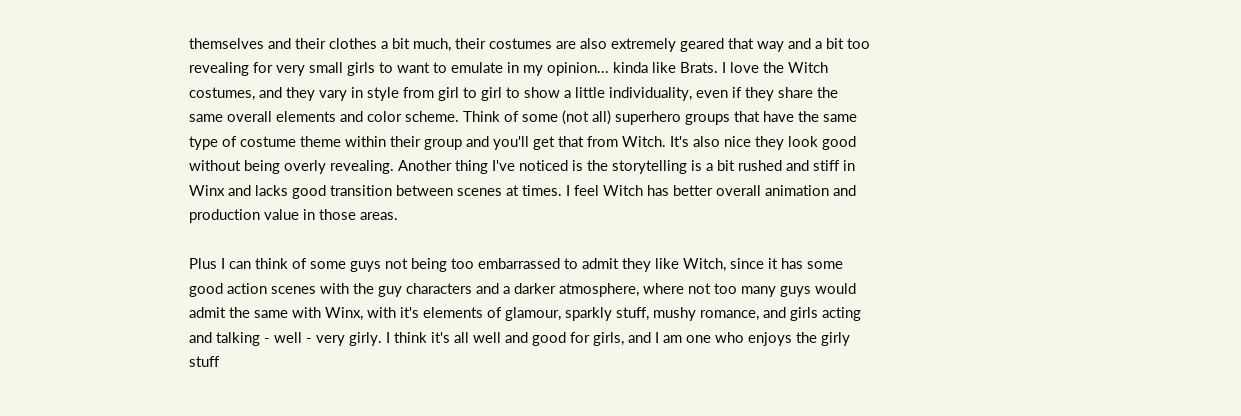themselves and their clothes a bit much, their costumes are also extremely geared that way and a bit too revealing for very small girls to want to emulate in my opinion... kinda like Brats. I love the Witch costumes, and they vary in style from girl to girl to show a little individuality, even if they share the same overall elements and color scheme. Think of some (not all) superhero groups that have the same type of costume theme within their group and you'll get that from Witch. It's also nice they look good without being overly revealing. Another thing I've noticed is the storytelling is a bit rushed and stiff in Winx and lacks good transition between scenes at times. I feel Witch has better overall animation and production value in those areas.

Plus I can think of some guys not being too embarrassed to admit they like Witch, since it has some good action scenes with the guy characters and a darker atmosphere, where not too many guys would admit the same with Winx, with it's elements of glamour, sparkly stuff, mushy romance, and girls acting and talking - well - very girly. I think it's all well and good for girls, and I am one who enjoys the girly stuff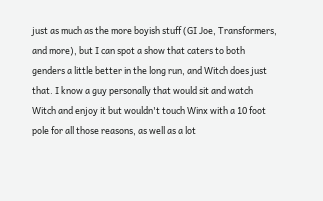just as much as the more boyish stuff (GI Joe, Transformers, and more), but I can spot a show that caters to both genders a little better in the long run, and Witch does just that. I know a guy personally that would sit and watch Witch and enjoy it but wouldn't touch Winx with a 10 foot pole for all those reasons, as well as a lot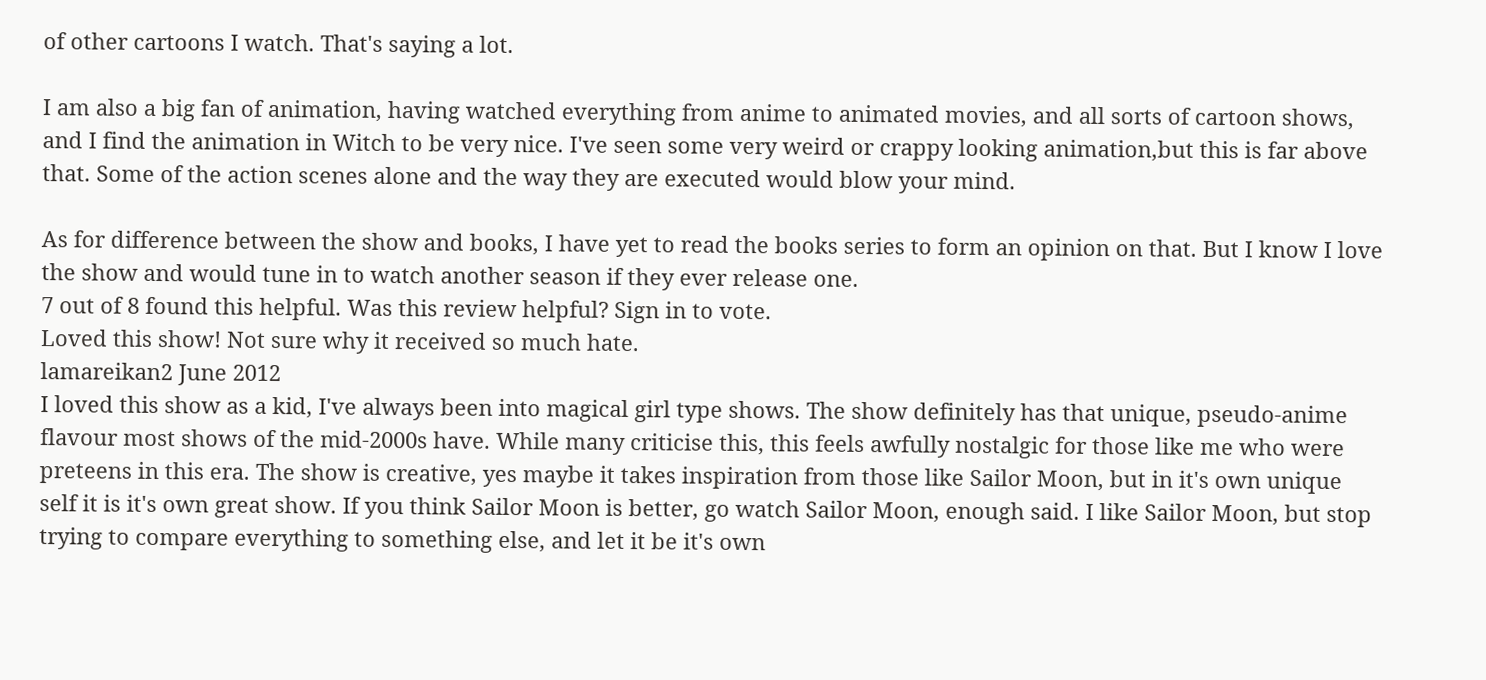of other cartoons I watch. That's saying a lot.

I am also a big fan of animation, having watched everything from anime to animated movies, and all sorts of cartoon shows, and I find the animation in Witch to be very nice. I've seen some very weird or crappy looking animation,but this is far above that. Some of the action scenes alone and the way they are executed would blow your mind.

As for difference between the show and books, I have yet to read the books series to form an opinion on that. But I know I love the show and would tune in to watch another season if they ever release one.
7 out of 8 found this helpful. Was this review helpful? Sign in to vote.
Loved this show! Not sure why it received so much hate.
lamareikan2 June 2012
I loved this show as a kid, I've always been into magical girl type shows. The show definitely has that unique, pseudo-anime flavour most shows of the mid-2000s have. While many criticise this, this feels awfully nostalgic for those like me who were preteens in this era. The show is creative, yes maybe it takes inspiration from those like Sailor Moon, but in it's own unique self it is it's own great show. If you think Sailor Moon is better, go watch Sailor Moon, enough said. I like Sailor Moon, but stop trying to compare everything to something else, and let it be it's own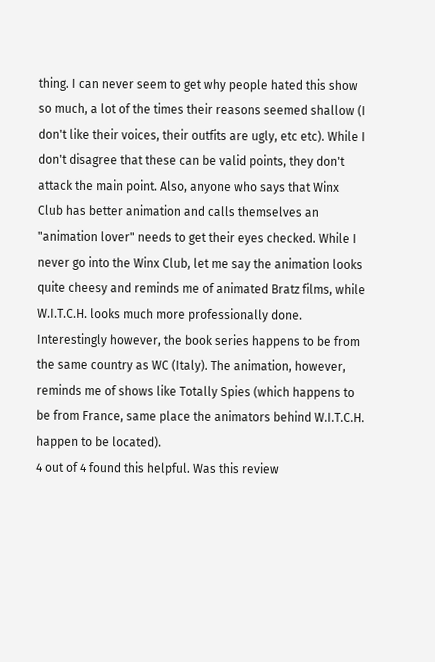thing. I can never seem to get why people hated this show so much, a lot of the times their reasons seemed shallow (I don't like their voices, their outfits are ugly, etc etc). While I don't disagree that these can be valid points, they don't attack the main point. Also, anyone who says that Winx Club has better animation and calls themselves an "animation lover" needs to get their eyes checked. While I never go into the Winx Club, let me say the animation looks quite cheesy and reminds me of animated Bratz films, while W.I.T.C.H. looks much more professionally done. Interestingly however, the book series happens to be from the same country as WC (Italy). The animation, however, reminds me of shows like Totally Spies (which happens to be from France, same place the animators behind W.I.T.C.H. happen to be located).
4 out of 4 found this helpful. Was this review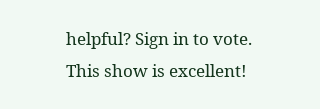helpful? Sign in to vote.
This show is excellent!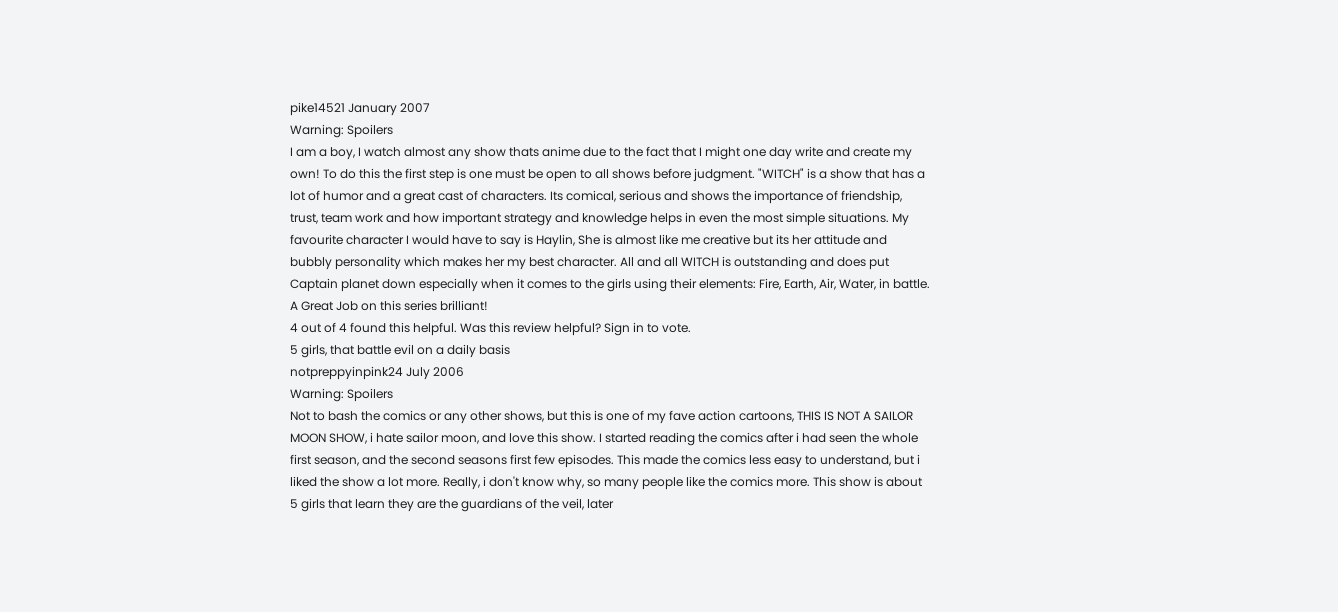pike14521 January 2007
Warning: Spoilers
I am a boy, I watch almost any show thats anime due to the fact that I might one day write and create my own! To do this the first step is one must be open to all shows before judgment. "WITCH" is a show that has a lot of humor and a great cast of characters. Its comical, serious and shows the importance of friendship, trust, team work and how important strategy and knowledge helps in even the most simple situations. My favourite character I would have to say is Haylin, She is almost like me creative but its her attitude and bubbly personality which makes her my best character. All and all WITCH is outstanding and does put Captain planet down especially when it comes to the girls using their elements: Fire, Earth, Air, Water, in battle. A Great Job on this series brilliant!
4 out of 4 found this helpful. Was this review helpful? Sign in to vote.
5 girls, that battle evil on a daily basis
notpreppyinpink24 July 2006
Warning: Spoilers
Not to bash the comics or any other shows, but this is one of my fave action cartoons, THIS IS NOT A SAILOR MOON SHOW, i hate sailor moon, and love this show. I started reading the comics after i had seen the whole first season, and the second seasons first few episodes. This made the comics less easy to understand, but i liked the show a lot more. Really, i don't know why, so many people like the comics more. This show is about 5 girls that learn they are the guardians of the veil, later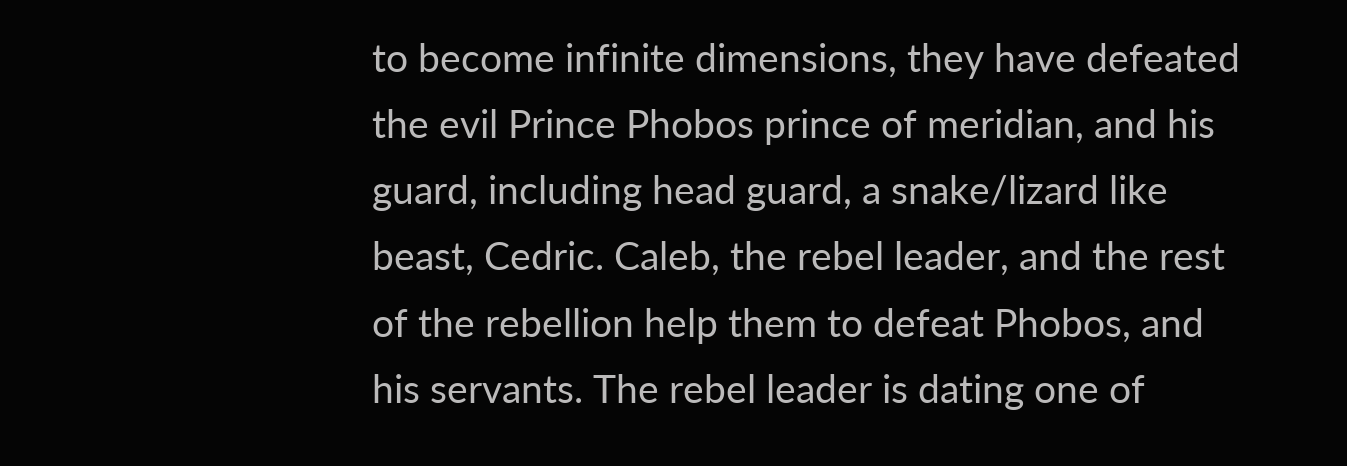to become infinite dimensions, they have defeated the evil Prince Phobos prince of meridian, and his guard, including head guard, a snake/lizard like beast, Cedric. Caleb, the rebel leader, and the rest of the rebellion help them to defeat Phobos, and his servants. The rebel leader is dating one of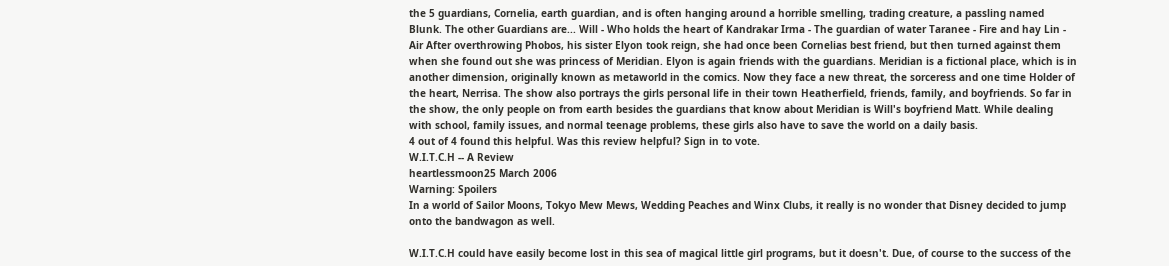the 5 guardians, Cornelia, earth guardian, and is often hanging around a horrible smelling, trading creature, a passling named Blunk. The other Guardians are... Will - Who holds the heart of Kandrakar Irma - The guardian of water Taranee - Fire and hay Lin - Air After overthrowing Phobos, his sister Elyon took reign, she had once been Cornelias best friend, but then turned against them when she found out she was princess of Meridian. Elyon is again friends with the guardians. Meridian is a fictional place, which is in another dimension, originally known as metaworld in the comics. Now they face a new threat, the sorceress and one time Holder of the heart, Nerrisa. The show also portrays the girls personal life in their town Heatherfield, friends, family, and boyfriends. So far in the show, the only people on from earth besides the guardians that know about Meridian is Will's boyfriend Matt. While dealing with school, family issues, and normal teenage problems, these girls also have to save the world on a daily basis.
4 out of 4 found this helpful. Was this review helpful? Sign in to vote.
W.I.T.C.H -- A Review
heartlessmoon25 March 2006
Warning: Spoilers
In a world of Sailor Moons, Tokyo Mew Mews, Wedding Peaches and Winx Clubs, it really is no wonder that Disney decided to jump onto the bandwagon as well.

W.I.T.C.H could have easily become lost in this sea of magical little girl programs, but it doesn't. Due, of course to the success of the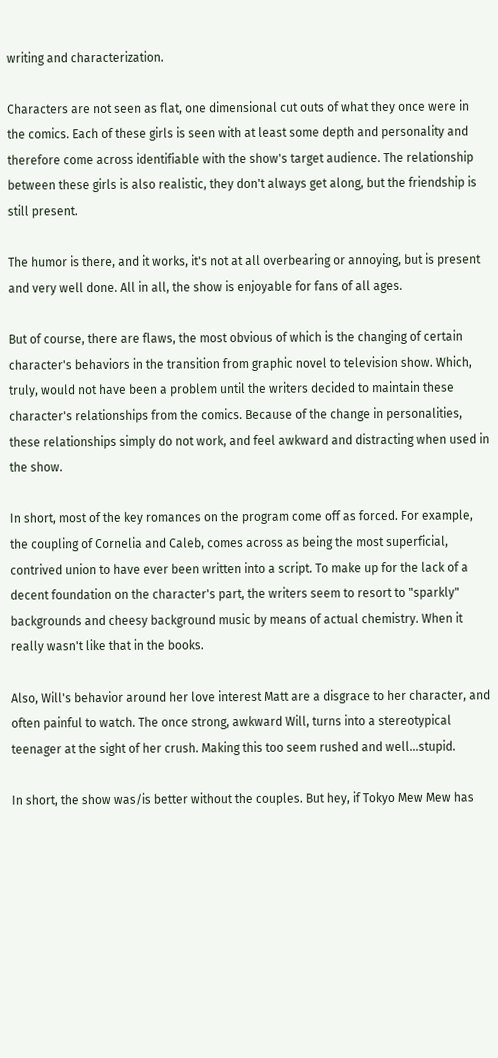writing and characterization.

Characters are not seen as flat, one dimensional cut outs of what they once were in the comics. Each of these girls is seen with at least some depth and personality and therefore come across identifiable with the show's target audience. The relationship between these girls is also realistic, they don't always get along, but the friendship is still present.

The humor is there, and it works, it's not at all overbearing or annoying, but is present and very well done. All in all, the show is enjoyable for fans of all ages.

But of course, there are flaws, the most obvious of which is the changing of certain character's behaviors in the transition from graphic novel to television show. Which, truly, would not have been a problem until the writers decided to maintain these character's relationships from the comics. Because of the change in personalities, these relationships simply do not work, and feel awkward and distracting when used in the show.

In short, most of the key romances on the program come off as forced. For example, the coupling of Cornelia and Caleb, comes across as being the most superficial, contrived union to have ever been written into a script. To make up for the lack of a decent foundation on the character's part, the writers seem to resort to "sparkly" backgrounds and cheesy background music by means of actual chemistry. When it really wasn't like that in the books.

Also, Will's behavior around her love interest Matt are a disgrace to her character, and often painful to watch. The once strong, awkward Will, turns into a stereotypical teenager at the sight of her crush. Making this too seem rushed and well...stupid.

In short, the show was/is better without the couples. But hey, if Tokyo Mew Mew has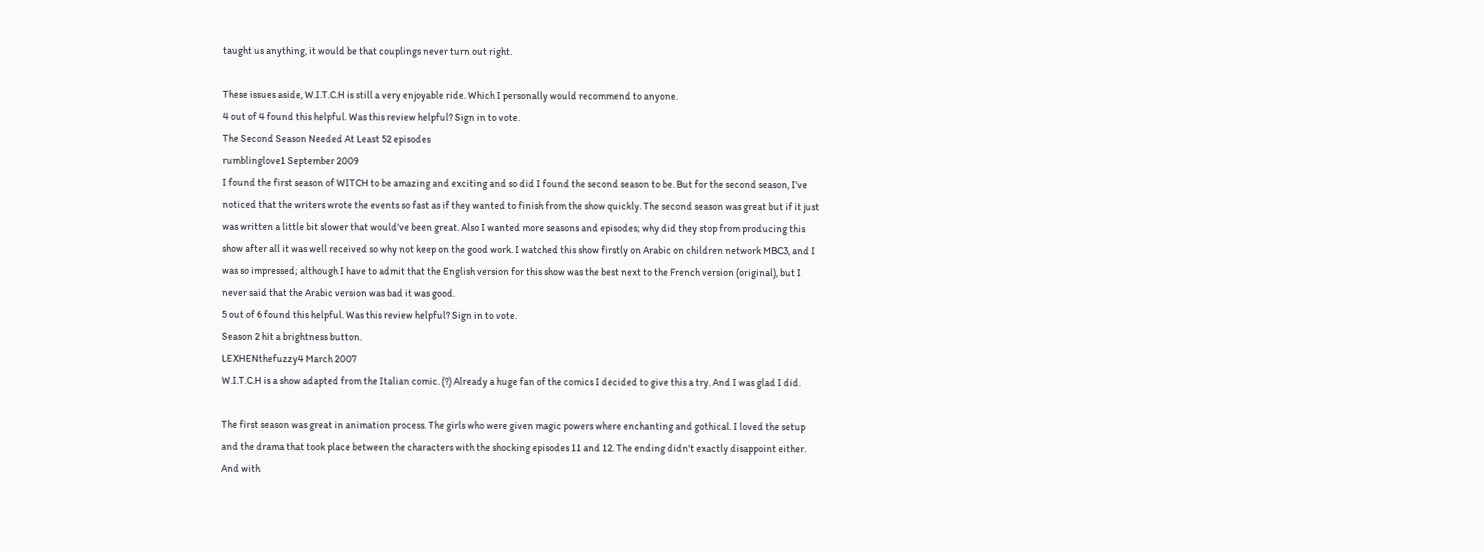taught us anything, it would be that couplings never turn out right.

These issues aside, W.I.T.C.H is still a very enjoyable ride. Which I personally would recommend to anyone.
4 out of 4 found this helpful. Was this review helpful? Sign in to vote.
The Second Season Needed At Least 52 episodes
rumblinglove1 September 2009
I found the first season of WITCH to be amazing and exciting and so did I found the second season to be. But for the second season, I've noticed that the writers wrote the events so fast as if they wanted to finish from the show quickly. The second season was great but if it just was written a little bit slower that would've been great. Also I wanted more seasons and episodes; why did they stop from producing this show after all it was well received so why not keep on the good work. I watched this show firstly on Arabic on children network MBC3, and I was so impressed; although I have to admit that the English version for this show was the best next to the French version (original), but I never said that the Arabic version was bad it was good.
5 out of 6 found this helpful. Was this review helpful? Sign in to vote.
Season 2 hit a brightness button.
LEXHENthefuzzy4 March 2007
W.I.T.C.H is a show adapted from the Italian comic. (?) Already a huge fan of the comics I decided to give this a try. And I was glad I did.

The first season was great in animation process. The girls who were given magic powers where enchanting and gothical. I loved the setup and the drama that took place between the characters with the shocking episodes 11 and 12. The ending didn't exactly disappoint either. And with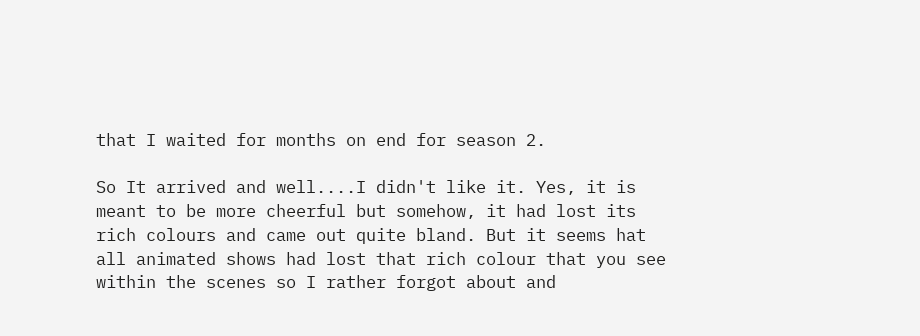that I waited for months on end for season 2.

So It arrived and well....I didn't like it. Yes, it is meant to be more cheerful but somehow, it had lost its rich colours and came out quite bland. But it seems hat all animated shows had lost that rich colour that you see within the scenes so I rather forgot about and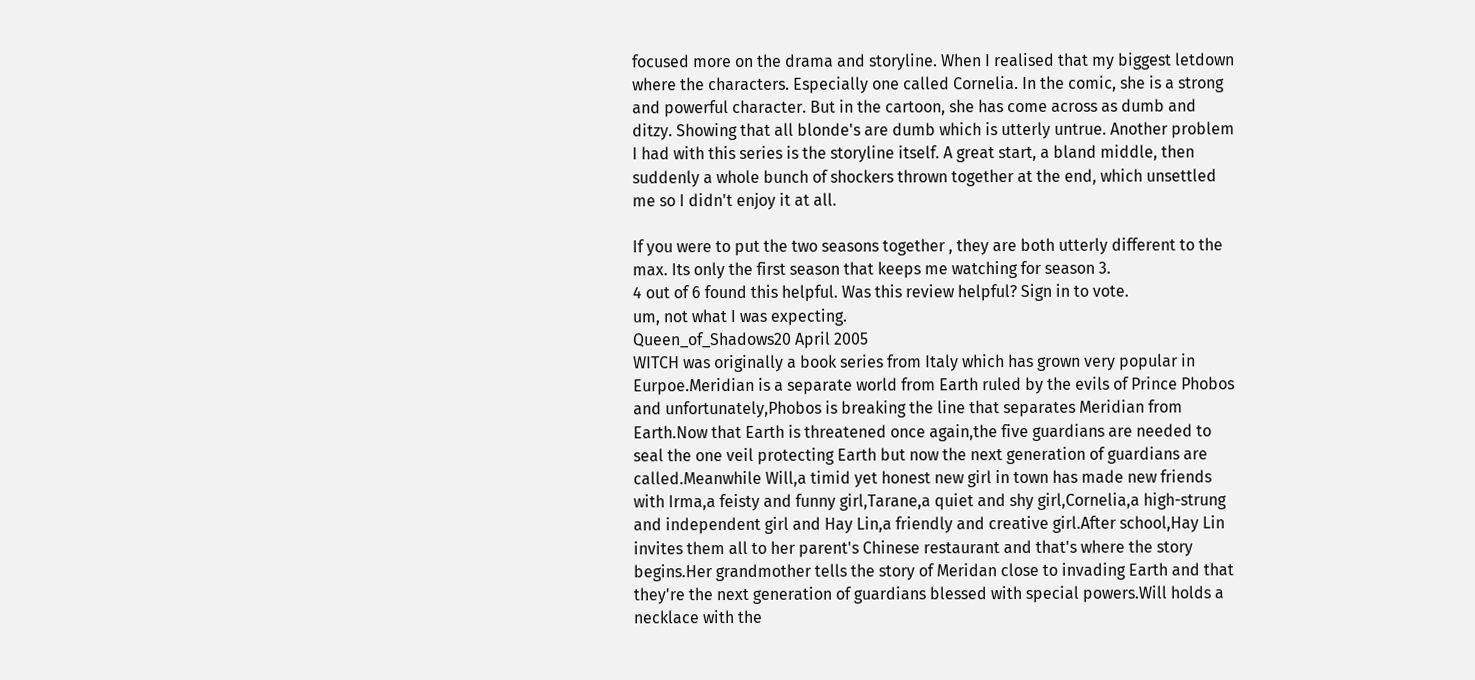focused more on the drama and storyline. When I realised that my biggest letdown where the characters. Especially one called Cornelia. In the comic, she is a strong and powerful character. But in the cartoon, she has come across as dumb and ditzy. Showing that all blonde's are dumb which is utterly untrue. Another problem I had with this series is the storyline itself. A great start, a bland middle, then suddenly a whole bunch of shockers thrown together at the end, which unsettled me so I didn't enjoy it at all.

If you were to put the two seasons together , they are both utterly different to the max. Its only the first season that keeps me watching for season 3.
4 out of 6 found this helpful. Was this review helpful? Sign in to vote.
um, not what I was expecting.
Queen_of_Shadows20 April 2005
WITCH was originally a book series from Italy which has grown very popular in Eurpoe.Meridian is a separate world from Earth ruled by the evils of Prince Phobos and unfortunately,Phobos is breaking the line that separates Meridian from Earth.Now that Earth is threatened once again,the five guardians are needed to seal the one veil protecting Earth but now the next generation of guardians are called.Meanwhile Will,a timid yet honest new girl in town has made new friends with Irma,a feisty and funny girl,Tarane,a quiet and shy girl,Cornelia,a high-strung and independent girl and Hay Lin,a friendly and creative girl.After school,Hay Lin invites them all to her parent's Chinese restaurant and that's where the story begins.Her grandmother tells the story of Meridan close to invading Earth and that they're the next generation of guardians blessed with special powers.Will holds a necklace with the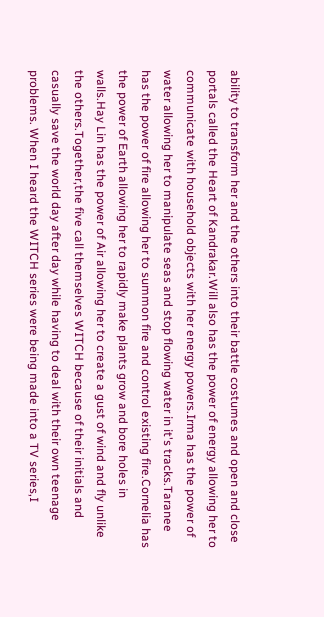ability to transform her and the others into their battle costumes and open and close portals called the Heart of Kandrakar.Will also has the power of energy allowing her to communicate with household objects with her energy powers.Irma has the power of water allowing her to manipulate seas and stop flowing water in it's tracks.Taranee has the power of fire allowing her to summon fire and control existing fire.Cornelia has the power of Earth allowing her to rapidly make plants grow and bore holes in walls.Hay Lin has the power of Air allowing her to create a gust of wind and fly unlike the others.Together,the five call themselves WITCH because of their initials and casually save the world day after day while having to deal with their own teenage problems. When I heard the WITCH series were being made into a TV series,I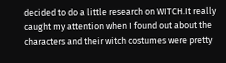decided to do a little research on WITCH.It really caught my attention when I found out about the characters and their witch costumes were pretty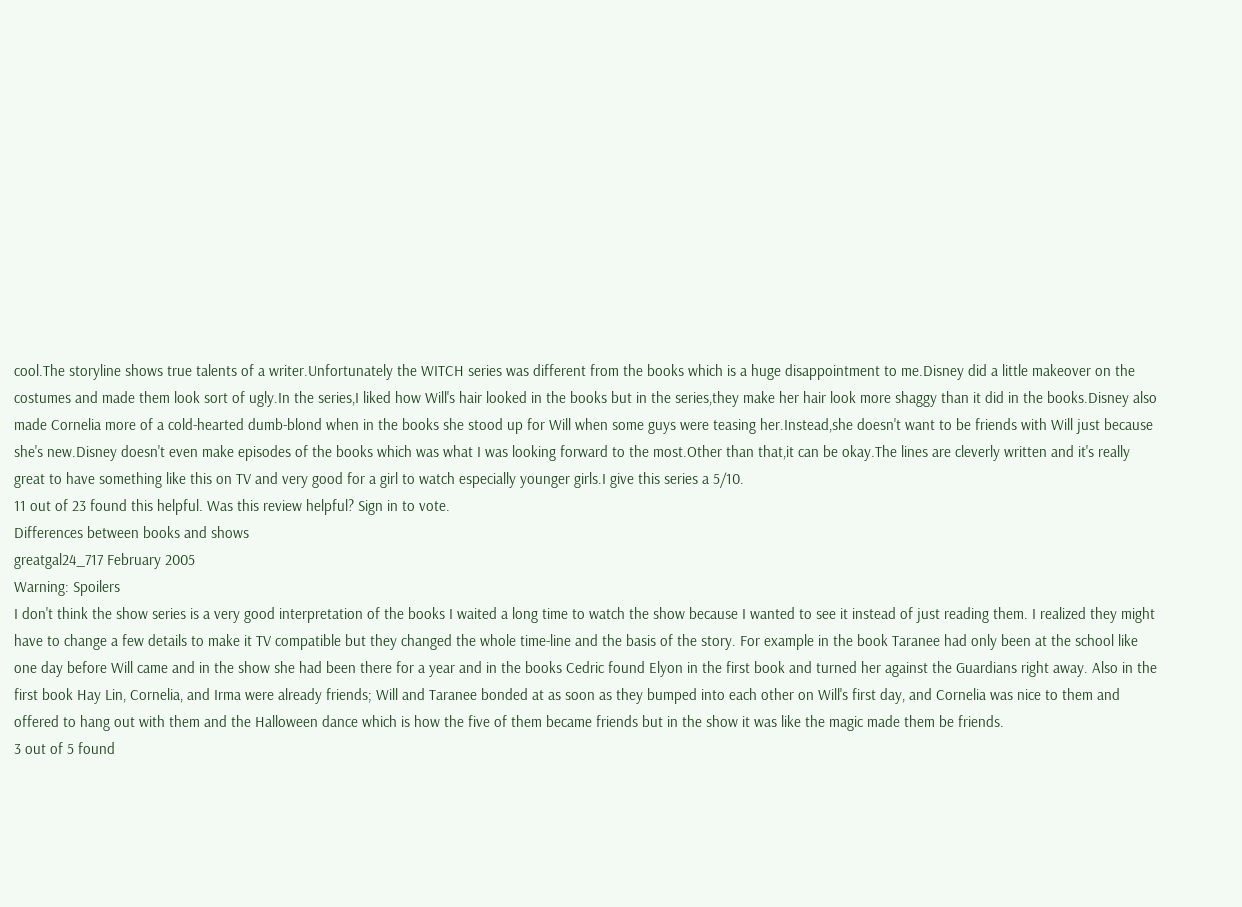cool.The storyline shows true talents of a writer.Unfortunately the WITCH series was different from the books which is a huge disappointment to me.Disney did a little makeover on the costumes and made them look sort of ugly.In the series,I liked how Will's hair looked in the books but in the series,they make her hair look more shaggy than it did in the books.Disney also made Cornelia more of a cold-hearted dumb-blond when in the books she stood up for Will when some guys were teasing her.Instead,she doesn't want to be friends with Will just because she's new.Disney doesn't even make episodes of the books which was what I was looking forward to the most.Other than that,it can be okay.The lines are cleverly written and it's really great to have something like this on TV and very good for a girl to watch especially younger girls.I give this series a 5/10.
11 out of 23 found this helpful. Was this review helpful? Sign in to vote.
Differences between books and shows
greatgal24_717 February 2005
Warning: Spoilers
I don't think the show series is a very good interpretation of the books I waited a long time to watch the show because I wanted to see it instead of just reading them. I realized they might have to change a few details to make it TV compatible but they changed the whole time-line and the basis of the story. For example in the book Taranee had only been at the school like one day before Will came and in the show she had been there for a year and in the books Cedric found Elyon in the first book and turned her against the Guardians right away. Also in the first book Hay Lin, Cornelia, and Irma were already friends; Will and Taranee bonded at as soon as they bumped into each other on Will's first day, and Cornelia was nice to them and offered to hang out with them and the Halloween dance which is how the five of them became friends but in the show it was like the magic made them be friends.
3 out of 5 found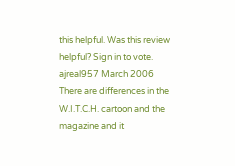this helpful. Was this review helpful? Sign in to vote.
ajreal957 March 2006
There are differences in the W.I.T.C.H. cartoon and the magazine and it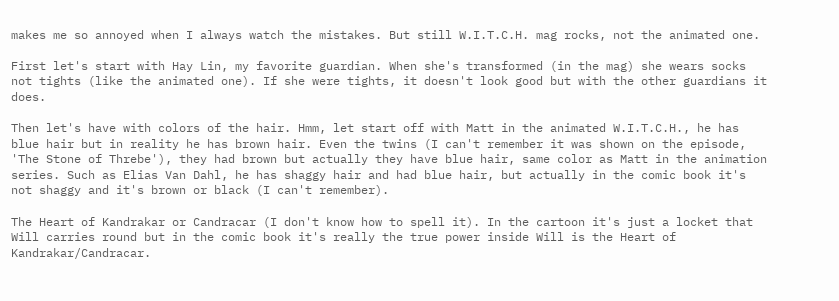makes me so annoyed when I always watch the mistakes. But still W.I.T.C.H. mag rocks, not the animated one.

First let's start with Hay Lin, my favorite guardian. When she's transformed (in the mag) she wears socks not tights (like the animated one). If she were tights, it doesn't look good but with the other guardians it does.

Then let's have with colors of the hair. Hmm, let start off with Matt in the animated W.I.T.C.H., he has blue hair but in reality he has brown hair. Even the twins (I can't remember it was shown on the episode, 'The Stone of Threbe'), they had brown but actually they have blue hair, same color as Matt in the animation series. Such as Elias Van Dahl, he has shaggy hair and had blue hair, but actually in the comic book it's not shaggy and it's brown or black (I can't remember).

The Heart of Kandrakar or Candracar (I don't know how to spell it). In the cartoon it's just a locket that Will carries round but in the comic book it's really the true power inside Will is the Heart of Kandrakar/Candracar.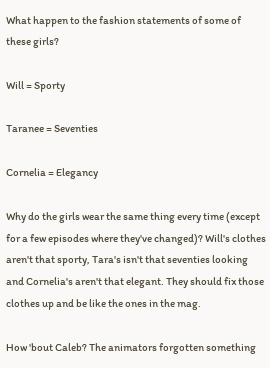What happen to the fashion statements of some of these girls?

Will = Sporty

Taranee = Seventies

Cornelia = Elegancy

Why do the girls wear the same thing every time (except for a few episodes where they've changed)? Will's clothes aren't that sporty, Tara's isn't that seventies looking and Cornelia's aren't that elegant. They should fix those clothes up and be like the ones in the mag.

How 'bout Caleb? The animators forgotten something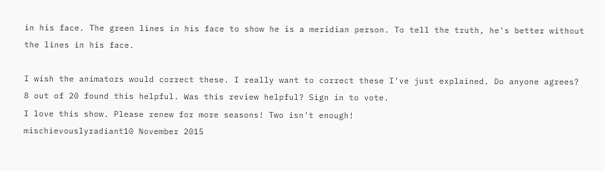in his face. The green lines in his face to show he is a meridian person. To tell the truth, he's better without the lines in his face.

I wish the animators would correct these. I really want to correct these I've just explained. Do anyone agrees?
8 out of 20 found this helpful. Was this review helpful? Sign in to vote.
I love this show. Please renew for more seasons! Two isn't enough!
mischievouslyradiant10 November 2015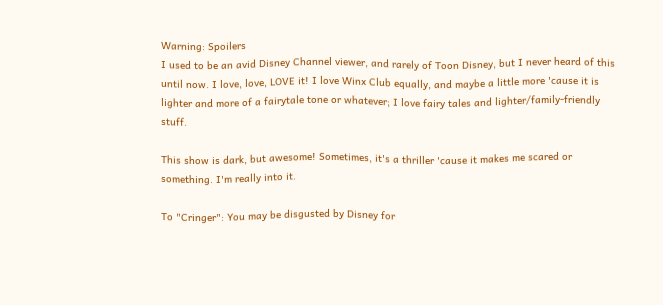Warning: Spoilers
I used to be an avid Disney Channel viewer, and rarely of Toon Disney, but I never heard of this until now. I love, love, LOVE it! I love Winx Club equally, and maybe a little more 'cause it is lighter and more of a fairytale tone or whatever; I love fairy tales and lighter/family-friendly stuff.

This show is dark, but awesome! Sometimes, it's a thriller 'cause it makes me scared or something. I'm really into it.

To "Cringer": You may be disgusted by Disney for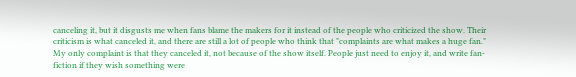canceling it, but it disgusts me when fans blame the makers for it instead of the people who criticized the show. Their criticism is what canceled it, and there are still a lot of people who think that "complaints are what makes a huge fan." My only complaint is that they canceled it, not because of the show itself. People just need to enjoy it, and write fan-fiction if they wish something were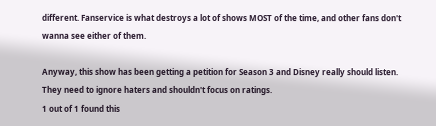different. Fanservice is what destroys a lot of shows MOST of the time, and other fans don't wanna see either of them.

Anyway, this show has been getting a petition for Season 3 and Disney really should listen. They need to ignore haters and shouldn't focus on ratings.
1 out of 1 found this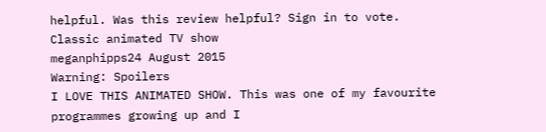helpful. Was this review helpful? Sign in to vote.
Classic animated TV show
meganphipps24 August 2015
Warning: Spoilers
I LOVE THIS ANIMATED SHOW. This was one of my favourite programmes growing up and I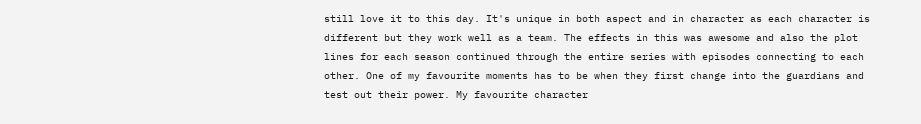still love it to this day. It's unique in both aspect and in character as each character is different but they work well as a team. The effects in this was awesome and also the plot lines for each season continued through the entire series with episodes connecting to each other. One of my favourite moments has to be when they first change into the guardians and test out their power. My favourite character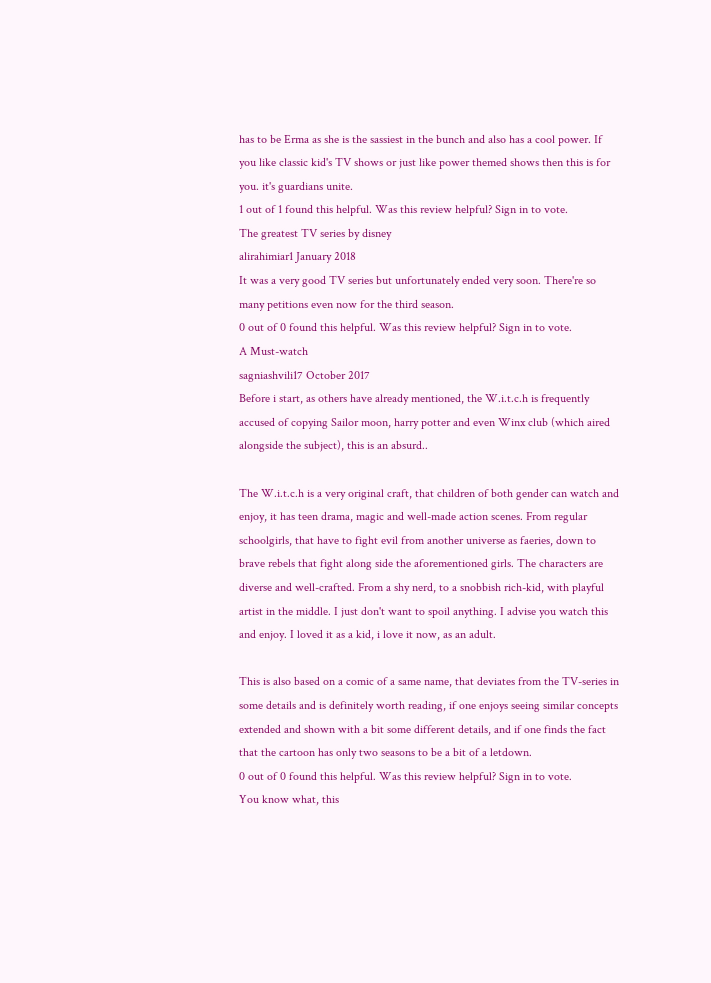has to be Erma as she is the sassiest in the bunch and also has a cool power. If you like classic kid's TV shows or just like power themed shows then this is for you. it's guardians unite.
1 out of 1 found this helpful. Was this review helpful? Sign in to vote.
The greatest TV series by disney
alirahimiar1 January 2018
It was a very good TV series but unfortunately ended very soon. There're so many petitions even now for the third season.
0 out of 0 found this helpful. Was this review helpful? Sign in to vote.
A Must-watch
sagniashvili17 October 2017
Before i start, as others have already mentioned, the W.i.t.c.h is frequently accused of copying Sailor moon, harry potter and even Winx club (which aired alongside the subject), this is an absurd..

The W.i.t.c.h is a very original craft, that children of both gender can watch and enjoy, it has teen drama, magic and well-made action scenes. From regular schoolgirls, that have to fight evil from another universe as faeries, down to brave rebels that fight along side the aforementioned girls. The characters are diverse and well-crafted. From a shy nerd, to a snobbish rich-kid, with playful artist in the middle. I just don't want to spoil anything. I advise you watch this and enjoy. I loved it as a kid, i love it now, as an adult.

This is also based on a comic of a same name, that deviates from the TV-series in some details and is definitely worth reading, if one enjoys seeing similar concepts extended and shown with a bit some different details, and if one finds the fact that the cartoon has only two seasons to be a bit of a letdown.
0 out of 0 found this helpful. Was this review helpful? Sign in to vote.
You know what, this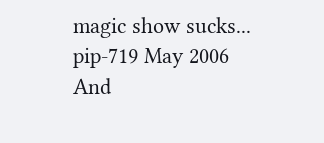magic show sucks...
pip-719 May 2006
And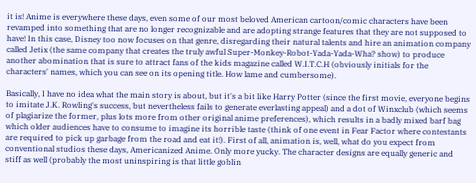it is! Anime is everywhere these days, even some of our most beloved American cartoon/comic characters have been revamped into something that are no longer recognizable and are adopting strange features that they are not supposed to have! In this case, Disney too now focuses on that genre, disregarding their natural talents and hire an animation company called Jetix (the same company that creates the truly awful Super-Monkey-Robot-Yada-Yada-Wha? show) to produce another abomination that is sure to attract fans of the kids magazine called W.I.T.C.H (obviously initials for the characters' names, which you can see on its opening title. How lame and cumbersome).

Basically, I have no idea what the main story is about, but it's a bit like Harry Potter (since the first movie, everyone begins to imitate J.K. Rowling's success, but nevertheless fails to generate everlasting appeal) and a dot of Winxclub (which seems of plagiarize the former, plus lots more from other original anime preferences), which results in a badly mixed barf bag which older audiences have to consume to imagine its horrible taste (think of one event in Fear Factor where contestants are required to pick up garbage from the road and eat it!). First of all, animation is, well, what do you expect from conventional studios these days, Americanized Anime. Only more yucky. The character designs are equally generic and stiff as well (probably the most uninspiring is that little goblin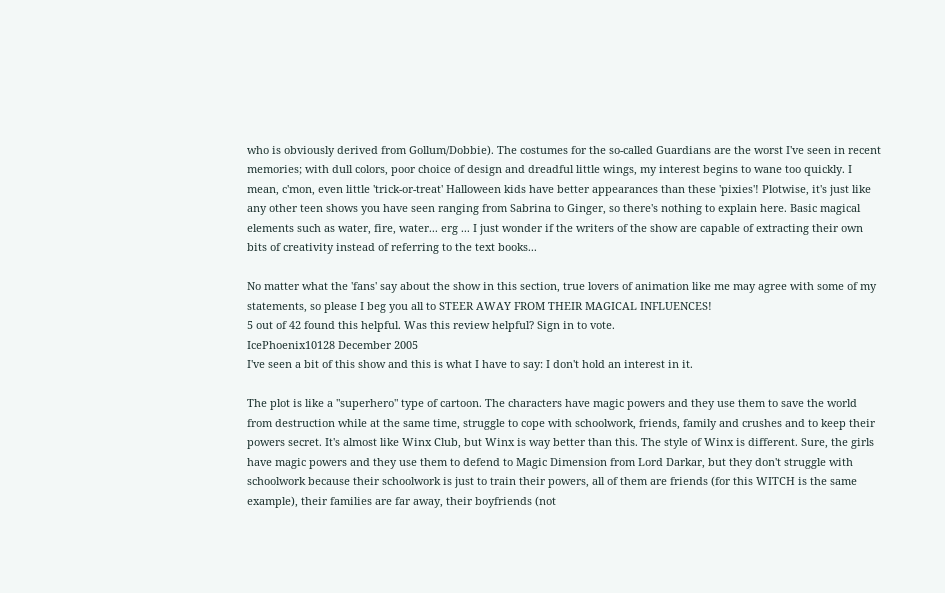who is obviously derived from Gollum/Dobbie). The costumes for the so-called Guardians are the worst I've seen in recent memories; with dull colors, poor choice of design and dreadful little wings, my interest begins to wane too quickly. I mean, c'mon, even little 'trick-or-treat' Halloween kids have better appearances than these 'pixies'! Plotwise, it's just like any other teen shows you have seen ranging from Sabrina to Ginger, so there's nothing to explain here. Basic magical elements such as water, fire, water... erg ... I just wonder if the writers of the show are capable of extracting their own bits of creativity instead of referring to the text books...

No matter what the 'fans' say about the show in this section, true lovers of animation like me may agree with some of my statements, so please I beg you all to STEER AWAY FROM THEIR MAGICAL INFLUENCES!
5 out of 42 found this helpful. Was this review helpful? Sign in to vote.
IcePhoenix10128 December 2005
I've seen a bit of this show and this is what I have to say: I don't hold an interest in it.

The plot is like a "superhero" type of cartoon. The characters have magic powers and they use them to save the world from destruction while at the same time, struggle to cope with schoolwork, friends, family and crushes and to keep their powers secret. It's almost like Winx Club, but Winx is way better than this. The style of Winx is different. Sure, the girls have magic powers and they use them to defend to Magic Dimension from Lord Darkar, but they don't struggle with schoolwork because their schoolwork is just to train their powers, all of them are friends (for this WITCH is the same example), their families are far away, their boyfriends (not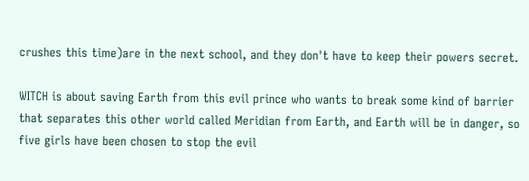crushes this time)are in the next school, and they don't have to keep their powers secret.

WITCH is about saving Earth from this evil prince who wants to break some kind of barrier that separates this other world called Meridian from Earth, and Earth will be in danger, so five girls have been chosen to stop the evil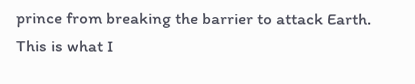prince from breaking the barrier to attack Earth. This is what I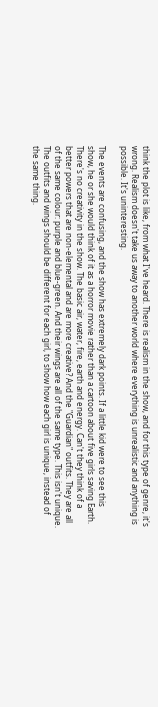think the plot is like, from what I've heard. There is realism in the show, and for this type of genre, it's wrong. Realism doesn't take us away to another world where everything is unrealistic and anything is possible. It's uninteresting.

The events are confusing, and the show has extremely dark points. If a little kid were to see this show, he or she would think of it as a horror movie rather than a cartoon about five girls saving Earth. There's no creativity in the show. The basic air, water, fire, earth and energy. Can't they think of a better powers that are non-elemental and are more creative? And the "Guardian" outfits. They are all of the same colour: purple and blue-green. And their wings are all of the same type. This isn't unique. The outfits and wings should be different for each girl, to show how each girl is unique, instead of the same thing.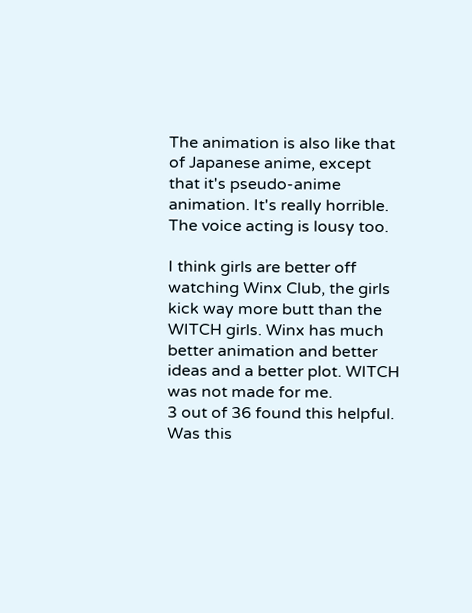The animation is also like that of Japanese anime, except that it's pseudo-anime animation. It's really horrible. The voice acting is lousy too.

I think girls are better off watching Winx Club, the girls kick way more butt than the WITCH girls. Winx has much better animation and better ideas and a better plot. WITCH was not made for me.
3 out of 36 found this helpful. Was this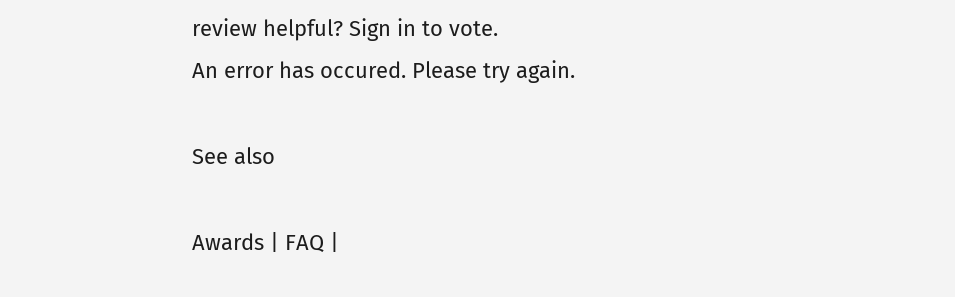review helpful? Sign in to vote.
An error has occured. Please try again.

See also

Awards | FAQ |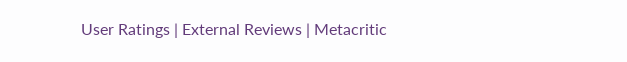User Ratings | External Reviews | Metacritic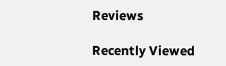Reviews

Recently Viewed